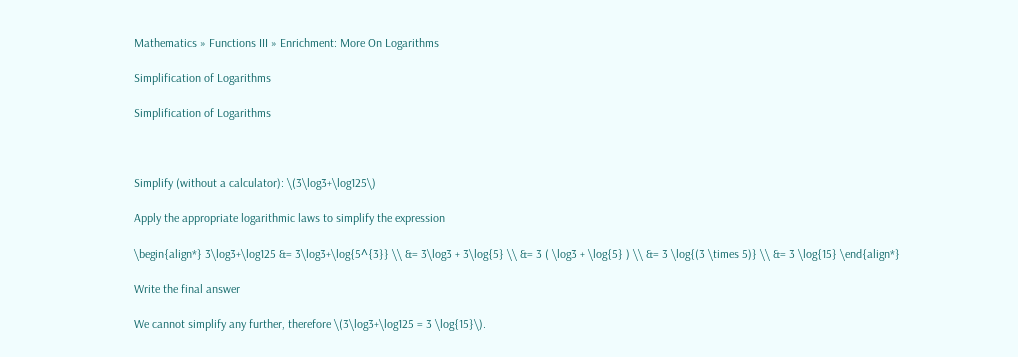Mathematics » Functions III » Enrichment: More On Logarithms

Simplification of Logarithms

Simplification of Logarithms



Simplify (without a calculator): \(3\log3+\log125\)

Apply the appropriate logarithmic laws to simplify the expression

\begin{align*} 3\log3+\log125 &= 3\log3+\log{5^{3}} \\ &= 3\log3 + 3\log{5} \\ &= 3 ( \log3 + \log{5} ) \\ &= 3 \log{(3 \times 5)} \\ &= 3 \log{15} \end{align*}

Write the final answer

We cannot simplify any further, therefore \(3\log3+\log125 = 3 \log{15}\).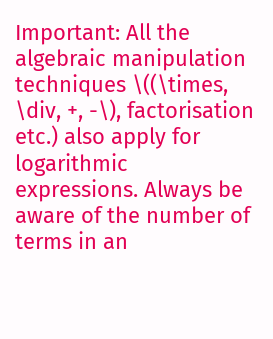Important: All the algebraic manipulation techniques \((\times, \div, +, -\), factorisation etc.) also apply for logarithmic expressions. Always be aware of the number of terms in an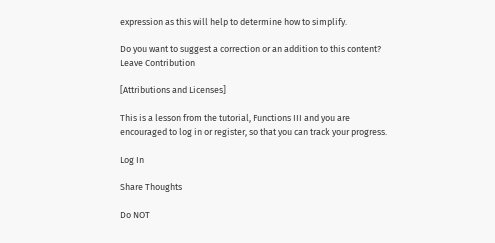expression as this will help to determine how to simplify.

Do you want to suggest a correction or an addition to this content? Leave Contribution

[Attributions and Licenses]

This is a lesson from the tutorial, Functions III and you are encouraged to log in or register, so that you can track your progress.

Log In

Share Thoughts

Do NOT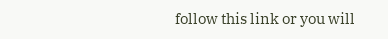follow this link or you will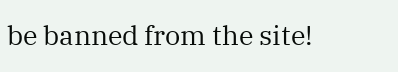be banned from the site!